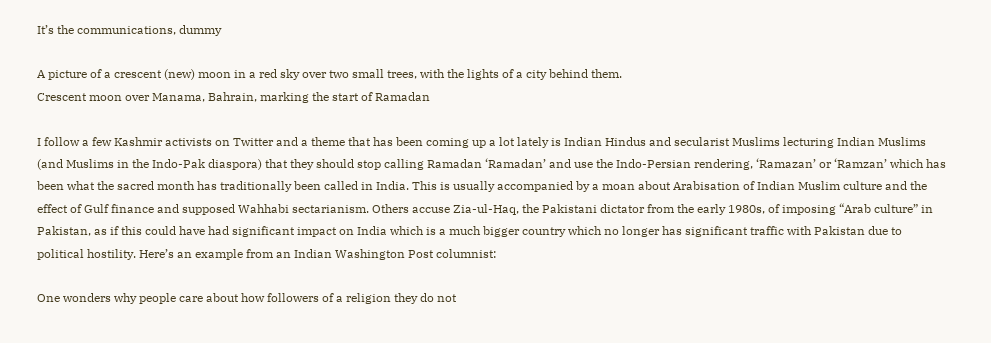It’s the communications, dummy

A picture of a crescent (new) moon in a red sky over two small trees, with the lights of a city behind them.
Crescent moon over Manama, Bahrain, marking the start of Ramadan

I follow a few Kashmir activists on Twitter and a theme that has been coming up a lot lately is Indian Hindus and secularist Muslims lecturing Indian Muslims (and Muslims in the Indo-Pak diaspora) that they should stop calling Ramadan ‘Ramadan’ and use the Indo-Persian rendering, ‘Ramazan’ or ‘Ramzan’ which has been what the sacred month has traditionally been called in India. This is usually accompanied by a moan about Arabisation of Indian Muslim culture and the effect of Gulf finance and supposed Wahhabi sectarianism. Others accuse Zia-ul-Haq, the Pakistani dictator from the early 1980s, of imposing “Arab culture” in Pakistan, as if this could have had significant impact on India which is a much bigger country which no longer has significant traffic with Pakistan due to political hostility. Here’s an example from an Indian Washington Post columnist:

One wonders why people care about how followers of a religion they do not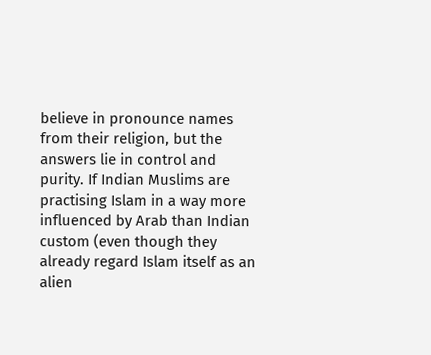believe in pronounce names from their religion, but the answers lie in control and purity. If Indian Muslims are practising Islam in a way more influenced by Arab than Indian custom (even though they already regard Islam itself as an alien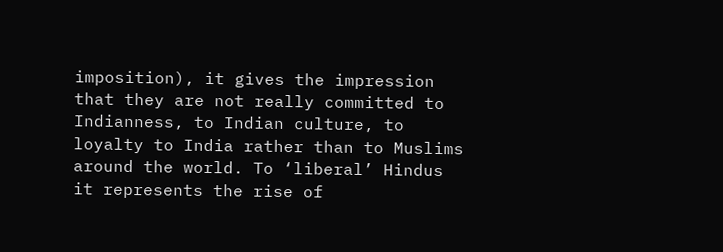imposition), it gives the impression that they are not really committed to Indianness, to Indian culture, to loyalty to India rather than to Muslims around the world. To ‘liberal’ Hindus it represents the rise of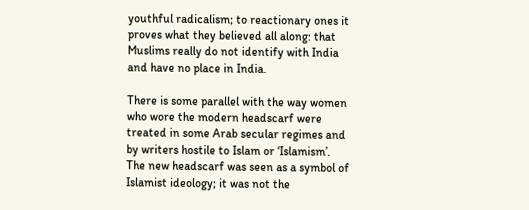youthful radicalism; to reactionary ones it proves what they believed all along: that Muslims really do not identify with India and have no place in India.

There is some parallel with the way women who wore the modern headscarf were treated in some Arab secular regimes and by writers hostile to Islam or ‘Islamism’. The new headscarf was seen as a symbol of Islamist ideology; it was not the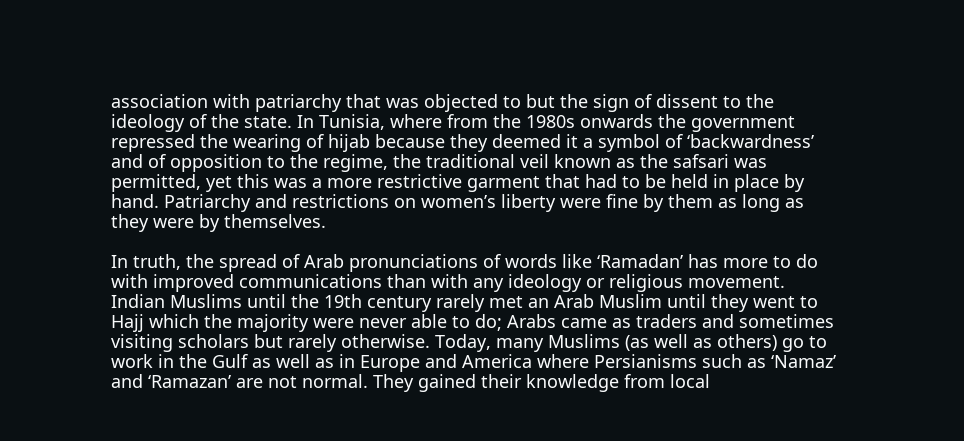association with patriarchy that was objected to but the sign of dissent to the ideology of the state. In Tunisia, where from the 1980s onwards the government repressed the wearing of hijab because they deemed it a symbol of ‘backwardness’ and of opposition to the regime, the traditional veil known as the safsari was permitted, yet this was a more restrictive garment that had to be held in place by hand. Patriarchy and restrictions on women’s liberty were fine by them as long as they were by themselves.

In truth, the spread of Arab pronunciations of words like ‘Ramadan’ has more to do with improved communications than with any ideology or religious movement. Indian Muslims until the 19th century rarely met an Arab Muslim until they went to Hajj which the majority were never able to do; Arabs came as traders and sometimes visiting scholars but rarely otherwise. Today, many Muslims (as well as others) go to work in the Gulf as well as in Europe and America where Persianisms such as ‘Namaz’ and ‘Ramazan’ are not normal. They gained their knowledge from local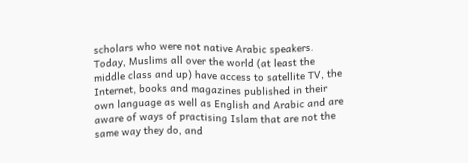scholars who were not native Arabic speakers. Today, Muslims all over the world (at least the middle class and up) have access to satellite TV, the Internet, books and magazines published in their own language as well as English and Arabic and are aware of ways of practising Islam that are not the same way they do, and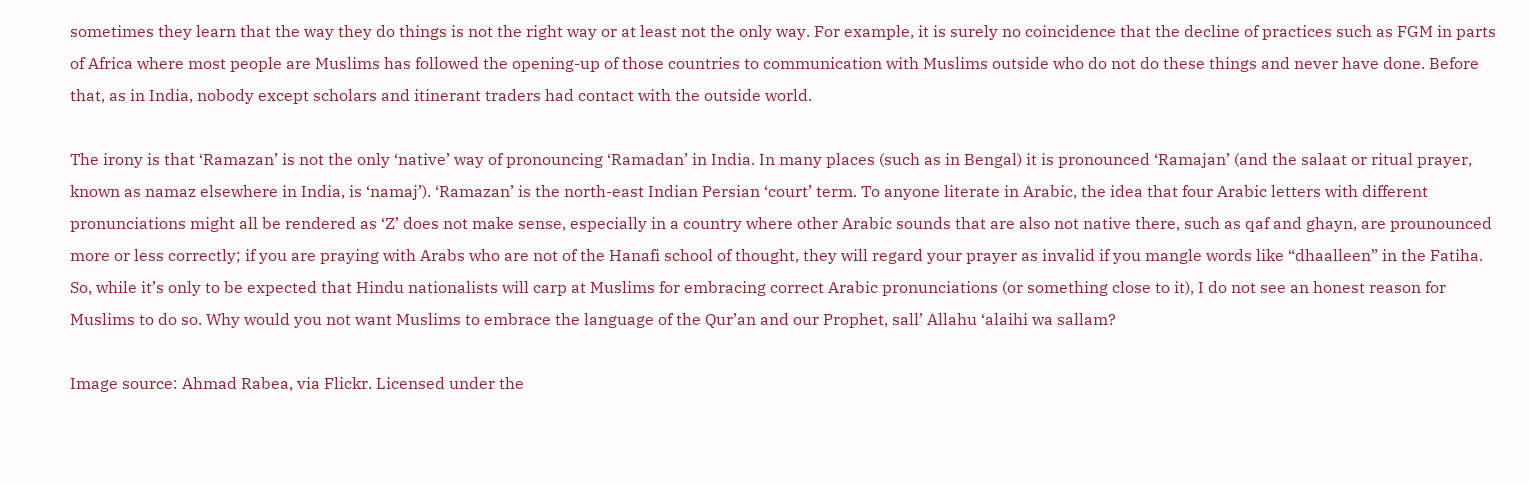sometimes they learn that the way they do things is not the right way or at least not the only way. For example, it is surely no coincidence that the decline of practices such as FGM in parts of Africa where most people are Muslims has followed the opening-up of those countries to communication with Muslims outside who do not do these things and never have done. Before that, as in India, nobody except scholars and itinerant traders had contact with the outside world.

The irony is that ‘Ramazan’ is not the only ‘native’ way of pronouncing ‘Ramadan’ in India. In many places (such as in Bengal) it is pronounced ‘Ramajan’ (and the salaat or ritual prayer, known as namaz elsewhere in India, is ‘namaj’). ‘Ramazan’ is the north-east Indian Persian ‘court’ term. To anyone literate in Arabic, the idea that four Arabic letters with different pronunciations might all be rendered as ‘Z’ does not make sense, especially in a country where other Arabic sounds that are also not native there, such as qaf and ghayn, are prounounced more or less correctly; if you are praying with Arabs who are not of the Hanafi school of thought, they will regard your prayer as invalid if you mangle words like “dhaalleen” in the Fatiha. So, while it’s only to be expected that Hindu nationalists will carp at Muslims for embracing correct Arabic pronunciations (or something close to it), I do not see an honest reason for Muslims to do so. Why would you not want Muslims to embrace the language of the Qur’an and our Prophet, sall’ Allahu ‘alaihi wa sallam?

Image source: Ahmad Rabea, via Flickr. Licensed under the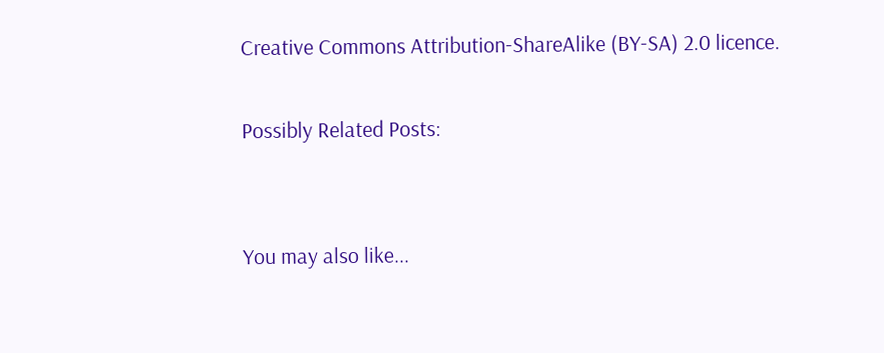Creative Commons Attribution-ShareAlike (BY-SA) 2.0 licence.

Possibly Related Posts:


You may also like...